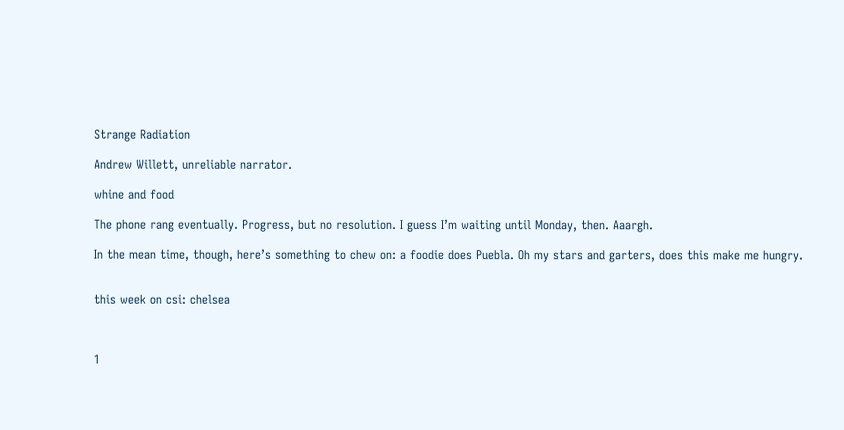Strange Radiation

Andrew Willett, unreliable narrator.

whine and food

The phone rang eventually. Progress, but no resolution. I guess I’m waiting until Monday, then. Aaargh.

In the mean time, though, here’s something to chew on: a foodie does Puebla. Oh my stars and garters, does this make me hungry.


this week on csi: chelsea



1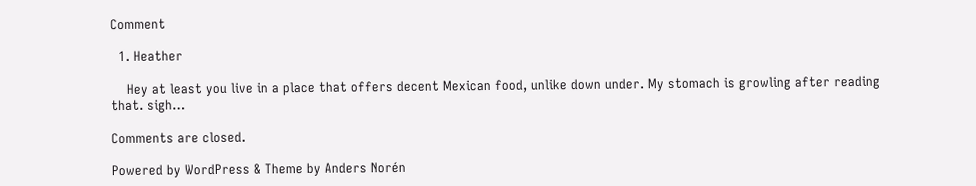Comment

  1. Heather

    Hey at least you live in a place that offers decent Mexican food, unlike down under. My stomach is growling after reading that. sigh…

Comments are closed.

Powered by WordPress & Theme by Anders Norén